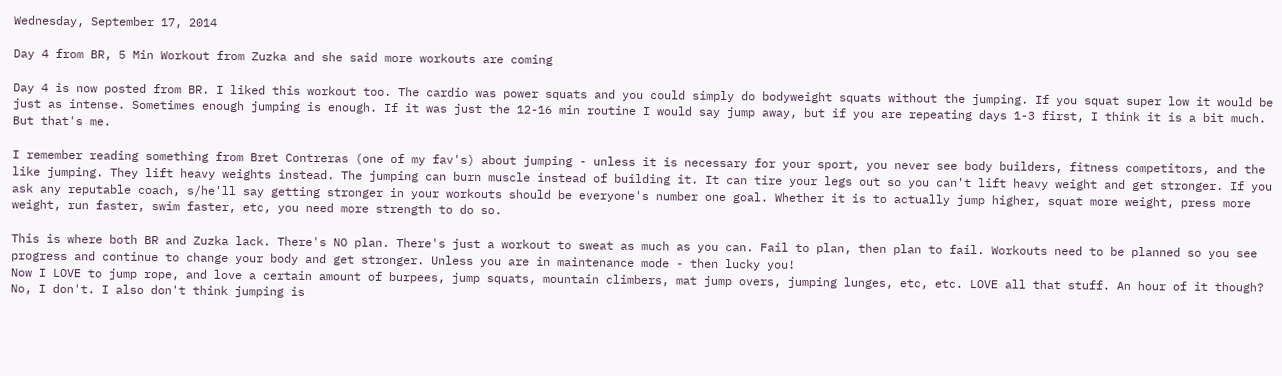Wednesday, September 17, 2014

Day 4 from BR, 5 Min Workout from Zuzka and she said more workouts are coming

Day 4 is now posted from BR. I liked this workout too. The cardio was power squats and you could simply do bodyweight squats without the jumping. If you squat super low it would be just as intense. Sometimes enough jumping is enough. If it was just the 12-16 min routine I would say jump away, but if you are repeating days 1-3 first, I think it is a bit much. But that's me.

I remember reading something from Bret Contreras (one of my fav's) about jumping - unless it is necessary for your sport, you never see body builders, fitness competitors, and the like jumping. They lift heavy weights instead. The jumping can burn muscle instead of building it. It can tire your legs out so you can't lift heavy weight and get stronger. If you ask any reputable coach, s/he'll say getting stronger in your workouts should be everyone's number one goal. Whether it is to actually jump higher, squat more weight, press more weight, run faster, swim faster, etc, you need more strength to do so.

This is where both BR and Zuzka lack. There's NO plan. There's just a workout to sweat as much as you can. Fail to plan, then plan to fail. Workouts need to be planned so you see progress and continue to change your body and get stronger. Unless you are in maintenance mode - then lucky you!
Now I LOVE to jump rope, and love a certain amount of burpees, jump squats, mountain climbers, mat jump overs, jumping lunges, etc, etc. LOVE all that stuff. An hour of it though? No, I don't. I also don't think jumping is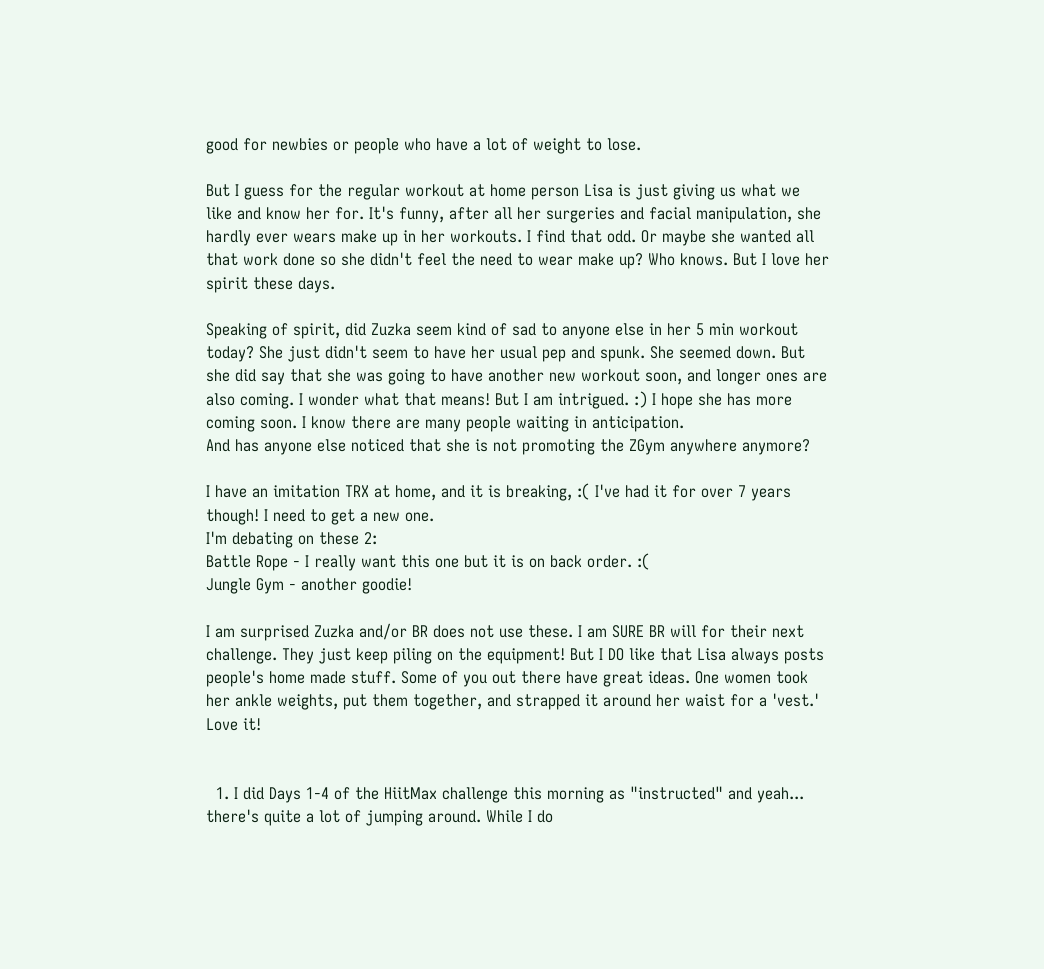good for newbies or people who have a lot of weight to lose.

But I guess for the regular workout at home person Lisa is just giving us what we like and know her for. It's funny, after all her surgeries and facial manipulation, she hardly ever wears make up in her workouts. I find that odd. Or maybe she wanted all that work done so she didn't feel the need to wear make up? Who knows. But I love her spirit these days.

Speaking of spirit, did Zuzka seem kind of sad to anyone else in her 5 min workout today? She just didn't seem to have her usual pep and spunk. She seemed down. But she did say that she was going to have another new workout soon, and longer ones are also coming. I wonder what that means! But I am intrigued. :) I hope she has more coming soon. I know there are many people waiting in anticipation.
And has anyone else noticed that she is not promoting the ZGym anywhere anymore?

I have an imitation TRX at home, and it is breaking, :( I've had it for over 7 years though! I need to get a new one.
I'm debating on these 2:
Battle Rope - I really want this one but it is on back order. :(
Jungle Gym - another goodie!

I am surprised Zuzka and/or BR does not use these. I am SURE BR will for their next challenge. They just keep piling on the equipment! But I DO like that Lisa always posts people's home made stuff. Some of you out there have great ideas. One women took her ankle weights, put them together, and strapped it around her waist for a 'vest.' Love it!


  1. I did Days 1-4 of the HiitMax challenge this morning as "instructed" and yeah... there's quite a lot of jumping around. While I do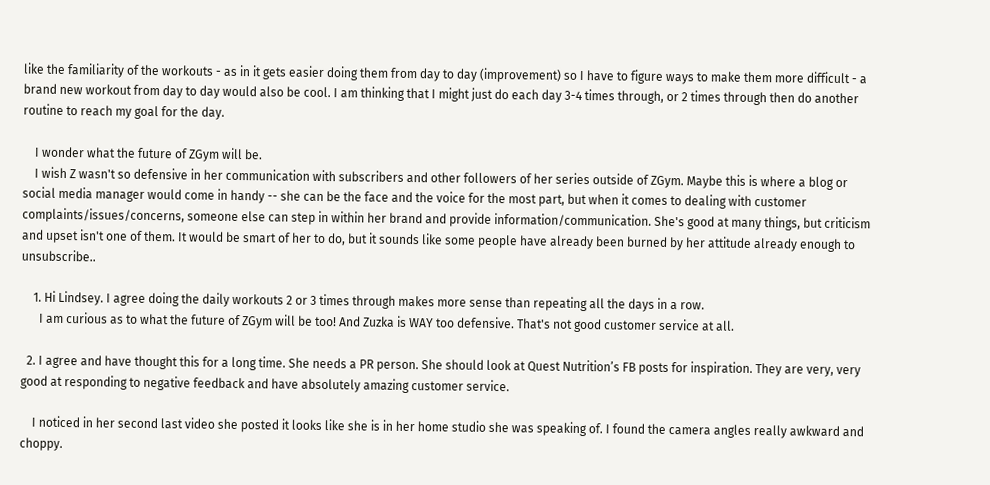like the familiarity of the workouts - as in it gets easier doing them from day to day (improvement) so I have to figure ways to make them more difficult - a brand new workout from day to day would also be cool. I am thinking that I might just do each day 3-4 times through, or 2 times through then do another routine to reach my goal for the day.

    I wonder what the future of ZGym will be.
    I wish Z wasn't so defensive in her communication with subscribers and other followers of her series outside of ZGym. Maybe this is where a blog or social media manager would come in handy -- she can be the face and the voice for the most part, but when it comes to dealing with customer complaints/issues/concerns, someone else can step in within her brand and provide information/communication. She's good at many things, but criticism and upset isn't one of them. It would be smart of her to do, but it sounds like some people have already been burned by her attitude already enough to unsubscribe..

    1. Hi Lindsey. I agree doing the daily workouts 2 or 3 times through makes more sense than repeating all the days in a row.
      I am curious as to what the future of ZGym will be too! And Zuzka is WAY too defensive. That's not good customer service at all.

  2. I agree and have thought this for a long time. She needs a PR person. She should look at Quest Nutrition’s FB posts for inspiration. They are very, very good at responding to negative feedback and have absolutely amazing customer service.

    I noticed in her second last video she posted it looks like she is in her home studio she was speaking of. I found the camera angles really awkward and choppy.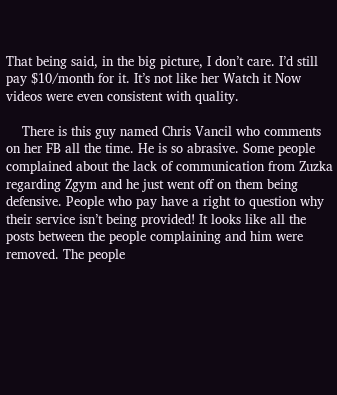That being said, in the big picture, I don’t care. I’d still pay $10/month for it. It’s not like her Watch it Now videos were even consistent with quality.

    There is this guy named Chris Vancil who comments on her FB all the time. He is so abrasive. Some people complained about the lack of communication from Zuzka regarding Zgym and he just went off on them being defensive. People who pay have a right to question why their service isn’t being provided! It looks like all the posts between the people complaining and him were removed. The people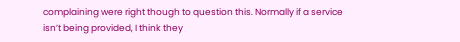complaining were right though to question this. Normally if a service isn’t being provided, I think they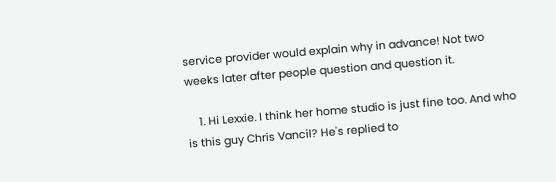service provider would explain why in advance! Not two weeks later after people question and question it.

    1. Hi Lexxie. I think her home studio is just fine too. And who is this guy Chris Vancil? He's replied to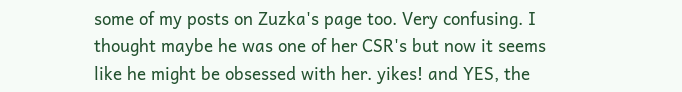some of my posts on Zuzka's page too. Very confusing. I thought maybe he was one of her CSR's but now it seems like he might be obsessed with her. yikes! and YES, the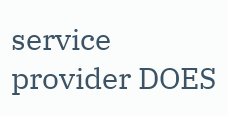service provider DOES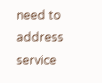need to address service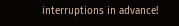interruptions in advance!